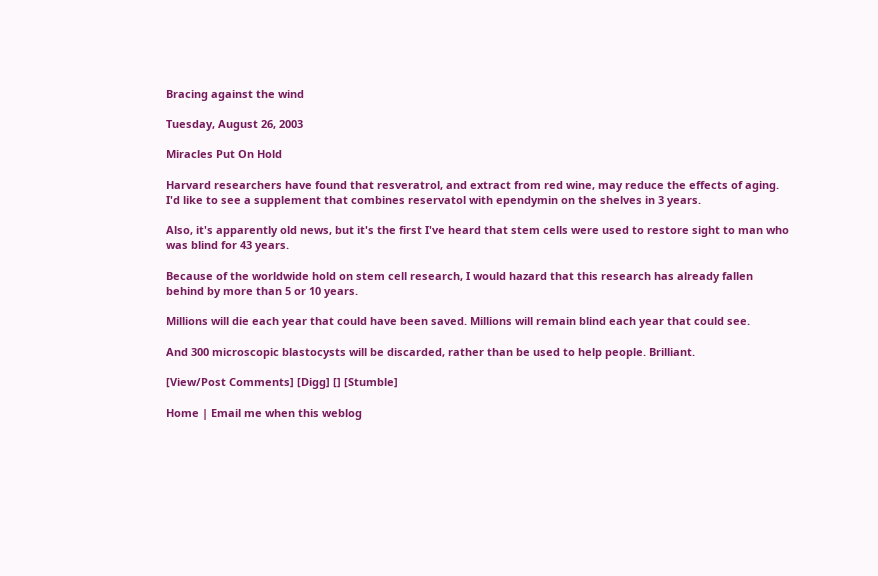Bracing against the wind

Tuesday, August 26, 2003

Miracles Put On Hold

Harvard researchers have found that resveratrol, and extract from red wine, may reduce the effects of aging. I'd like to see a supplement that combines reservatol with ependymin on the shelves in 3 years.

Also, it's apparently old news, but it's the first I've heard that stem cells were used to restore sight to man who was blind for 43 years.

Because of the worldwide hold on stem cell research, I would hazard that this research has already fallen behind by more than 5 or 10 years.

Millions will die each year that could have been saved. Millions will remain blind each year that could see.

And 300 microscopic blastocysts will be discarded, rather than be used to help people. Brilliant.

[View/Post Comments] [Digg] [] [Stumble]

Home | Email me when this weblog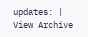updates: | View Archive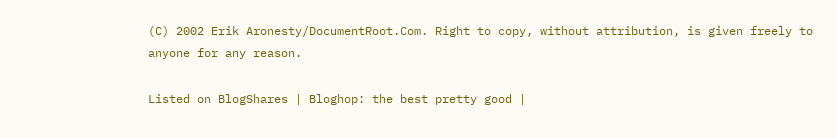(C) 2002 Erik Aronesty/DocumentRoot.Com. Right to copy, without attribution, is given freely to anyone for any reason.

Listed on BlogShares | Bloghop: the best pretty good |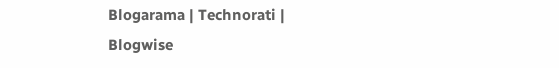Blogarama | Technorati | Blogwise